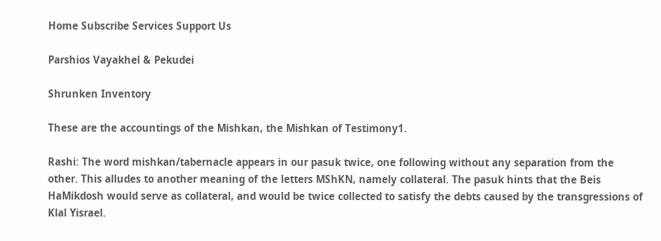Home Subscribe Services Support Us

Parshios Vayakhel & Pekudei

Shrunken Inventory

These are the accountings of the Mishkan, the Mishkan of Testimony1.

Rashi: The word mishkan/tabernacle appears in our pasuk twice, one following without any separation from the other. This alludes to another meaning of the letters MShKN, namely collateral. The pasuk hints that the Beis HaMikdosh would serve as collateral, and would be twice collected to satisfy the debts caused by the transgressions of Klal Yisrael.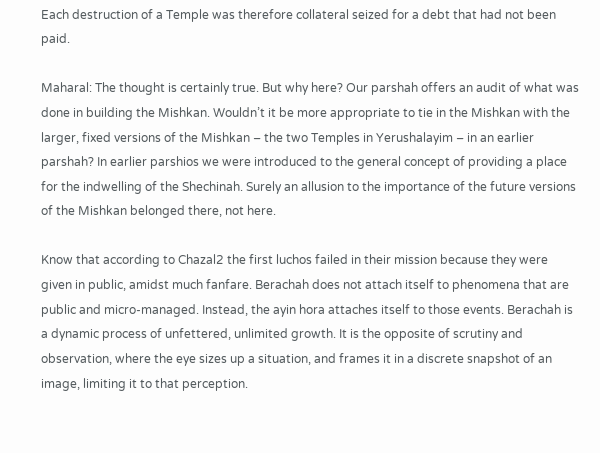Each destruction of a Temple was therefore collateral seized for a debt that had not been paid.

Maharal: The thought is certainly true. But why here? Our parshah offers an audit of what was done in building the Mishkan. Wouldn’t it be more appropriate to tie in the Mishkan with the larger, fixed versions of the Mishkan – the two Temples in Yerushalayim – in an earlier parshah? In earlier parshios we were introduced to the general concept of providing a place for the indwelling of the Shechinah. Surely an allusion to the importance of the future versions of the Mishkan belonged there, not here.

Know that according to Chazal2 the first luchos failed in their mission because they were given in public, amidst much fanfare. Berachah does not attach itself to phenomena that are public and micro-managed. Instead, the ayin hora attaches itself to those events. Berachah is a dynamic process of unfettered, unlimited growth. It is the opposite of scrutiny and observation, where the eye sizes up a situation, and frames it in a discrete snapshot of an image, limiting it to that perception.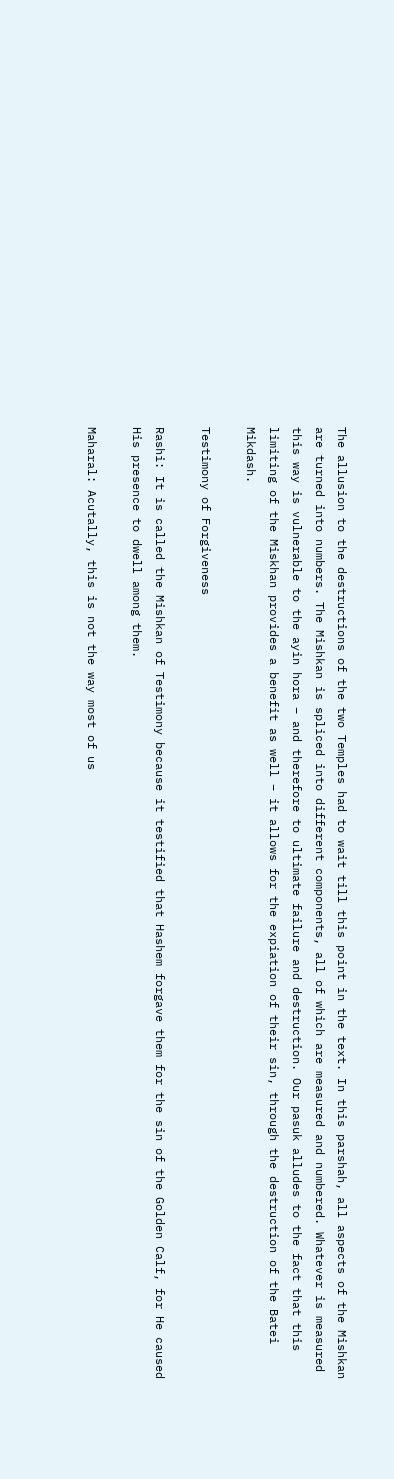The allusion to the destructions of the two Temples had to wait till this point in the text. In this parshah, all aspects of the Mishkan are turned into numbers. The Mishkan is spliced into different components, all of which are measured and numbered. Whatever is measured this way is vulnerable to the ayin hora – and therefore to ultimate failure and destruction. Our pasuk alludes to the fact that this limiting of the Miskhan provides a benefit as well – it allows for the expiation of their sin, through the destruction of the Batei Mikdash.

Testimony of Forgiveness

Rashi: It is called the Mishkan of Testimony because it testified that Hashem forgave them for the sin of the Golden Calf, for He caused His presence to dwell among them.

Maharal: Acutally, this is not the way most of us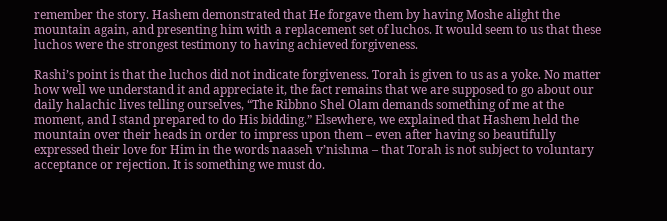remember the story. Hashem demonstrated that He forgave them by having Moshe alight the mountain again, and presenting him with a replacement set of luchos. It would seem to us that these luchos were the strongest testimony to having achieved forgiveness.

Rashi’s point is that the luchos did not indicate forgiveness. Torah is given to us as a yoke. No matter how well we understand it and appreciate it, the fact remains that we are supposed to go about our daily halachic lives telling ourselves, “The Ribbno Shel Olam demands something of me at the moment, and I stand prepared to do His bidding.” Elsewhere, we explained that Hashem held the mountain over their heads in order to impress upon them – even after having so beautifully expressed their love for Him in the words naaseh v’nishma – that Torah is not subject to voluntary acceptance or rejection. It is something we must do.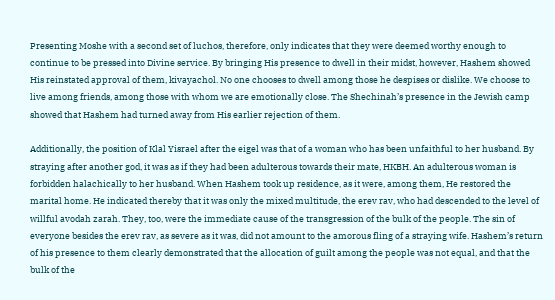Presenting Moshe with a second set of luchos, therefore, only indicates that they were deemed worthy enough to continue to be pressed into Divine service. By bringing His presence to dwell in their midst, however, Hashem showed His reinstated approval of them, kivayachol. No one chooses to dwell among those he despises or dislike. We choose to live among friends, among those with whom we are emotionally close. The Shechinah’s presence in the Jewish camp showed that Hashem had turned away from His earlier rejection of them.

Additionally, the position of Klal Yisrael after the eigel was that of a woman who has been unfaithful to her husband. By straying after another god, it was as if they had been adulterous towards their mate, HKBH. An adulterous woman is forbidden halachically to her husband. When Hashem took up residence, as it were, among them, He restored the marital home. He indicated thereby that it was only the mixed multitude, the erev rav, who had descended to the level of willful avodah zarah. They, too, were the immediate cause of the transgression of the bulk of the people. The sin of everyone besides the erev rav, as severe as it was, did not amount to the amorous fling of a straying wife. Hashem’s return of his presence to them clearly demonstrated that the allocation of guilt among the people was not equal, and that the bulk of the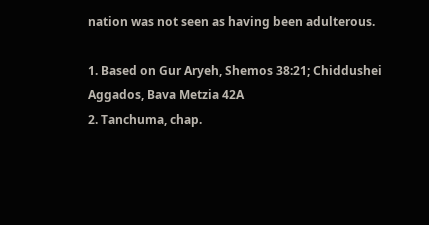nation was not seen as having been adulterous.

1. Based on Gur Aryeh, Shemos 38:21; Chiddushei Aggados, Bava Metzia 42A
2. Tanchuma, chap.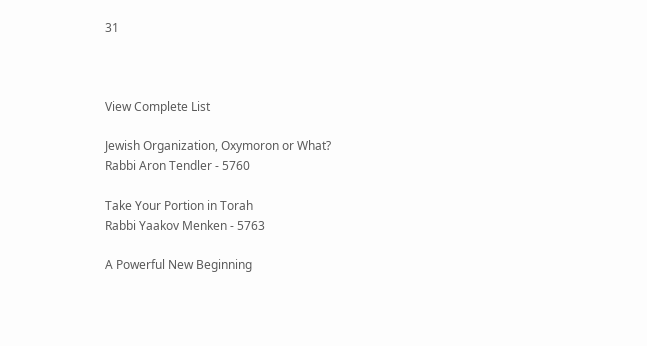31



View Complete List

Jewish Organization, Oxymoron or What?
Rabbi Aron Tendler - 5760

Take Your Portion in Torah
Rabbi Yaakov Menken - 5763

A Powerful New Beginning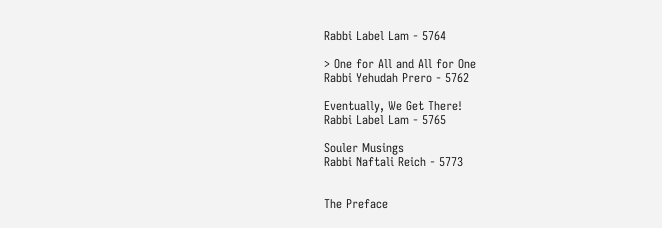Rabbi Label Lam - 5764

> One for All and All for One
Rabbi Yehudah Prero - 5762

Eventually, We Get There!
Rabbi Label Lam - 5765

Souler Musings
Rabbi Naftali Reich - 5773


The Preface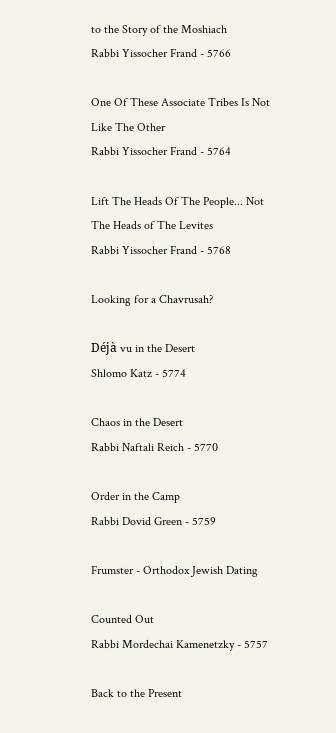to the Story of the Moshiach
Rabbi Yissocher Frand - 5766

One Of These Associate Tribes Is Not Like The Other
Rabbi Yissocher Frand - 5764

Lift The Heads Of The People... Not The Heads of The Levites
Rabbi Yissocher Frand - 5768

Looking for a Chavrusah?

Déjà vu in the Desert
Shlomo Katz - 5774

Chaos in the Desert
Rabbi Naftali Reich - 5770

Order in the Camp
Rabbi Dovid Green - 5759

Frumster - Orthodox Jewish Dating

Counted Out
Rabbi Mordechai Kamenetzky - 5757

Back to the Present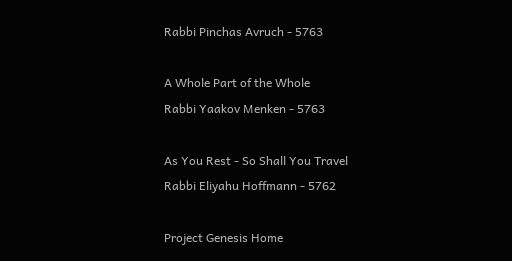Rabbi Pinchas Avruch - 5763

A Whole Part of the Whole
Rabbi Yaakov Menken - 5763

As You Rest - So Shall You Travel
Rabbi Eliyahu Hoffmann - 5762

Project Genesis Home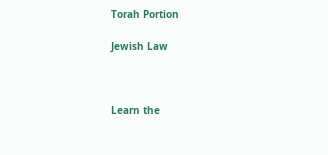Torah Portion

Jewish Law



Learn the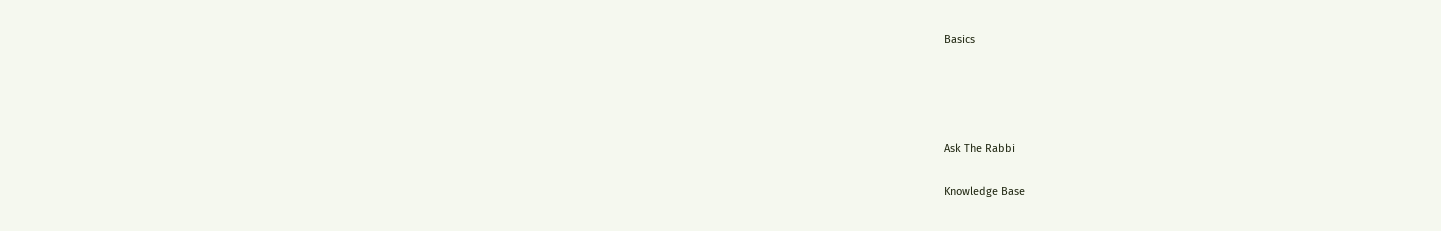Basics




Ask The Rabbi

Knowledge Base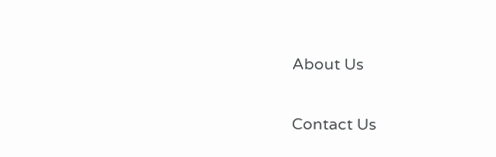About Us

Contact Us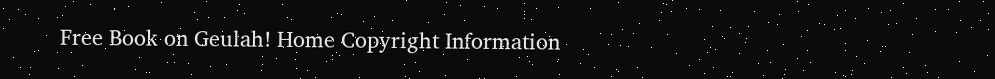Free Book on Geulah! Home Copyright Information